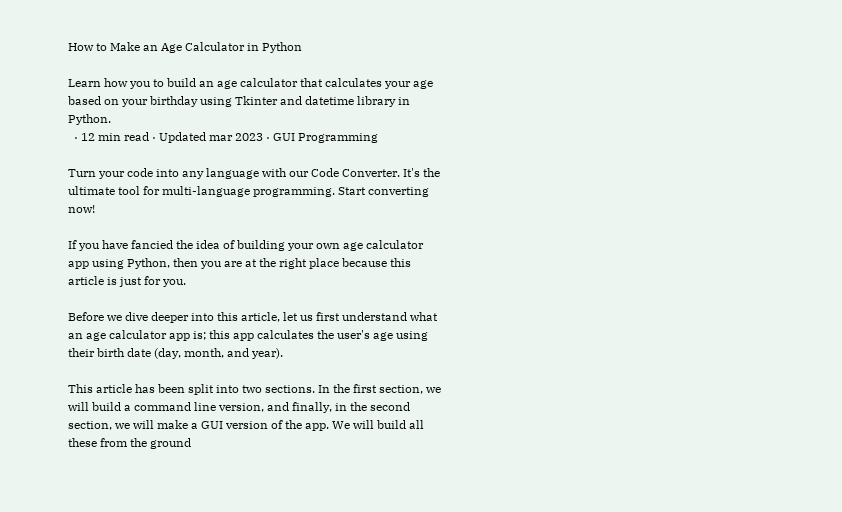How to Make an Age Calculator in Python

Learn how you to build an age calculator that calculates your age based on your birthday using Tkinter and datetime library in Python.
  · 12 min read · Updated mar 2023 · GUI Programming

Turn your code into any language with our Code Converter. It's the ultimate tool for multi-language programming. Start converting now!

If you have fancied the idea of building your own age calculator app using Python, then you are at the right place because this article is just for you.

Before we dive deeper into this article, let us first understand what an age calculator app is; this app calculates the user's age using their birth date (day, month, and year).

This article has been split into two sections. In the first section, we will build a command line version, and finally, in the second section, we will make a GUI version of the app. We will build all these from the ground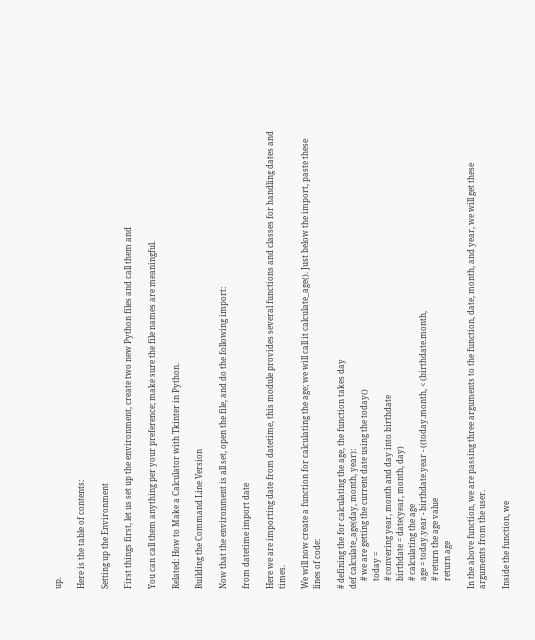up.

Here is the table of contents:

Setting up the Environment

First things first, let us set up the environment, create two new Python files and call them and

You can call them anything per your preference; make sure the file names are meaningful.

Related: How to Make a Calculator with Tkinter in Python.

Building the Command Line Version

Now that the environment is all set, open the file, and do the following import:

from datetime import date

Here we are importing date from datetime, this module provides several functions and classes for handling dates and times.

We will now create a function for calculating the age; we will call it calculate_age(). Just below the import, paste these lines of code:

# defining the for calculating the age, the function takes day
def calculate_age(day, month, year):
    # we are getting the current date using the today()
    today =
    # convering year, month and day into birthdate
    birthdate = date(year, month, day)
    # calculating the age
    age = today.year - birthdate.year - ((today.month, < (birthdate.month,
    # return the age value
    return age

In the above function, we are passing three arguments to the function, date, month, and year, we will get these arguments from the user.

Inside the function, we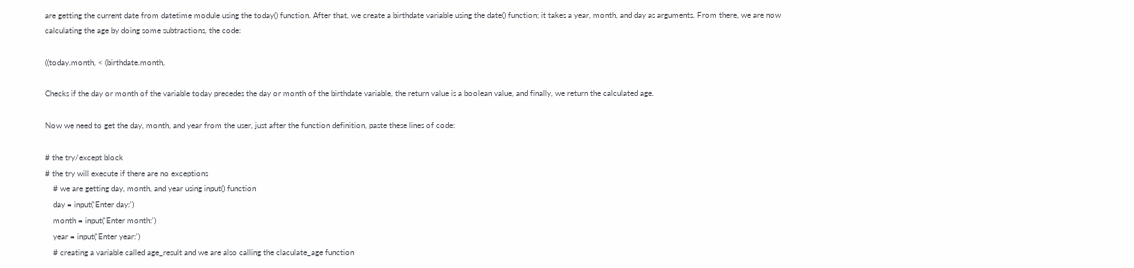are getting the current date from datetime module using the today() function. After that, we create a birthdate variable using the date() function; it takes a year, month, and day as arguments. From there, we are now calculating the age by doing some subtractions, the code:

((today.month, < (birthdate.month,

Checks if the day or month of the variable today precedes the day or month of the birthdate variable, the return value is a boolean value, and finally, we return the calculated age.

Now we need to get the day, month, and year from the user, just after the function definition, paste these lines of code:

# the try/except block
# the try will execute if there are no exceptions
    # we are getting day, month, and year using input() function
    day = input('Enter day:')
    month = input('Enter month:')
    year = input('Enter year:')
    # creating a variable called age_result and we are also calling the claculate_age function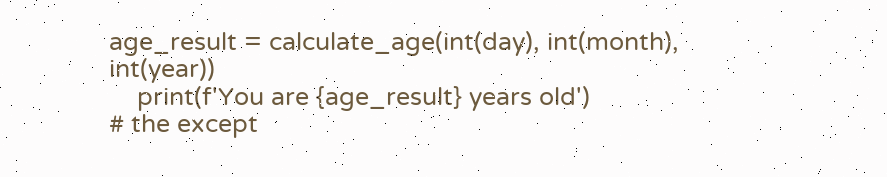age_result = calculate_age(int(day), int(month), int(year))
    print(f'You are {age_result} years old')
# the except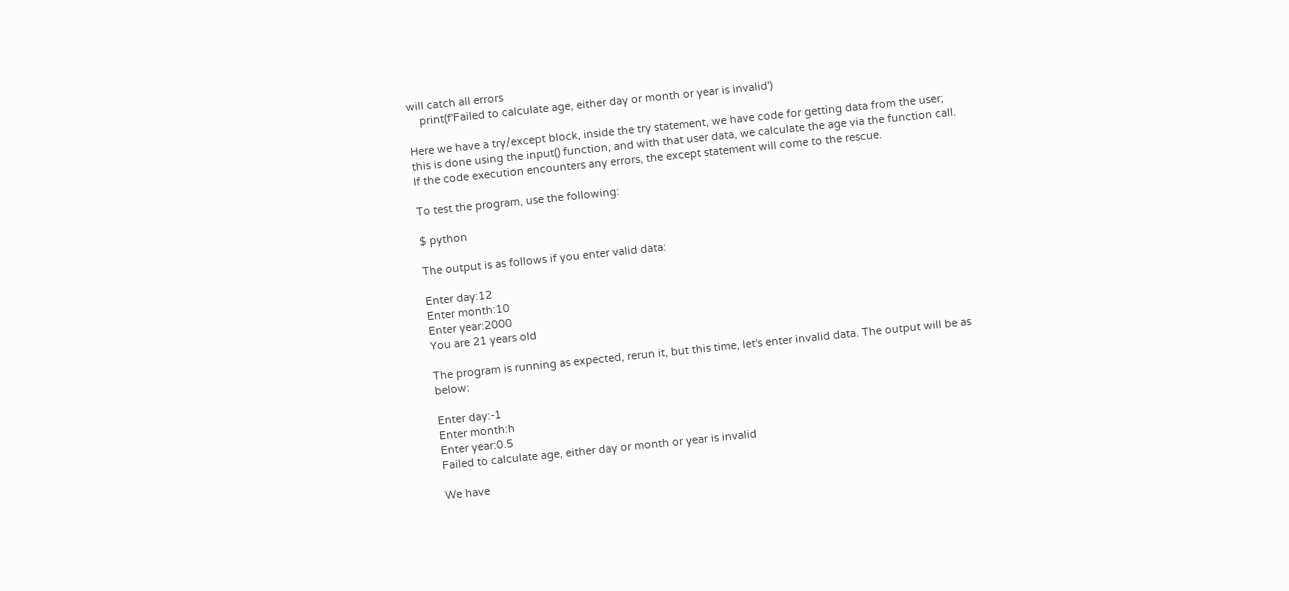will catch all errors
    print(f'Failed to calculate age, either day or month or year is invalid')

Here we have a try/except block, inside the try statement, we have code for getting data from the user; this is done using the input() function, and with that user data, we calculate the age via the function call. If the code execution encounters any errors, the except statement will come to the rescue.

To test the program, use the following:

$ python

The output is as follows if you enter valid data:

Enter day:12
Enter month:10
Enter year:2000
You are 21 years old

The program is running as expected, rerun it, but this time, let's enter invalid data. The output will be as below:

Enter day:-1
Enter month:h
Enter year:0.5
Failed to calculate age, either day or month or year is invalid

We have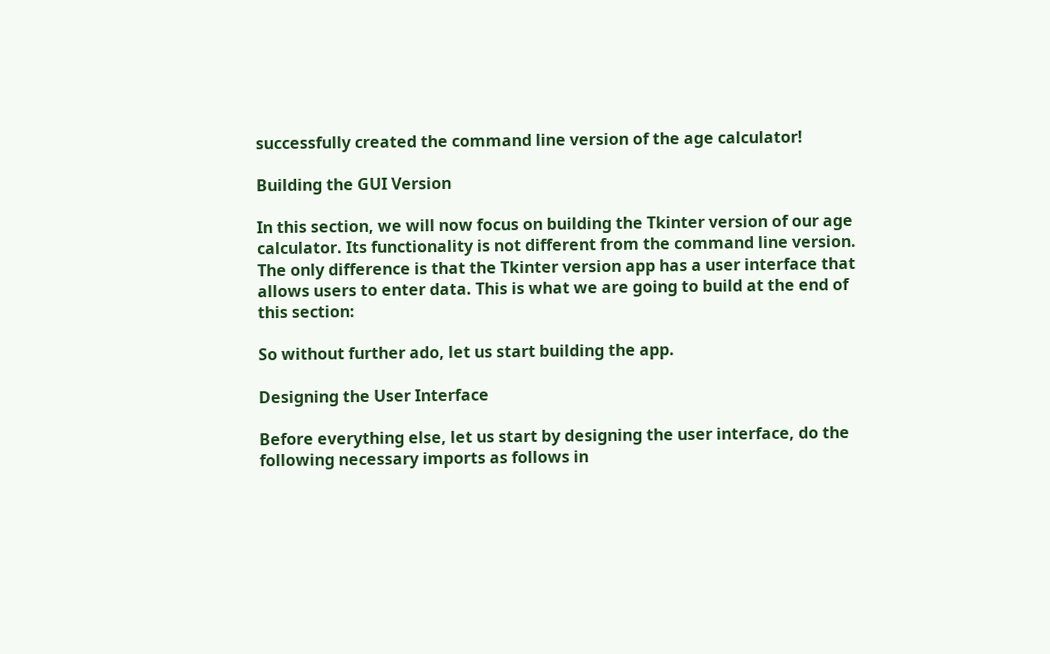successfully created the command line version of the age calculator!

Building the GUI Version

In this section, we will now focus on building the Tkinter version of our age calculator. Its functionality is not different from the command line version. The only difference is that the Tkinter version app has a user interface that allows users to enter data. This is what we are going to build at the end of this section:

So without further ado, let us start building the app.

Designing the User Interface

Before everything else, let us start by designing the user interface, do the following necessary imports as follows in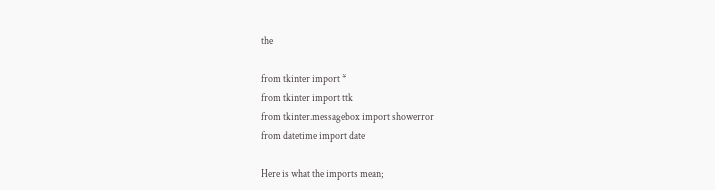the

from tkinter import *
from tkinter import ttk
from tkinter.messagebox import showerror
from datetime import date

Here is what the imports mean;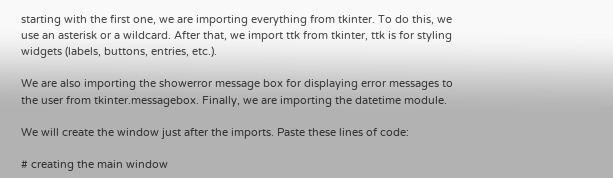starting with the first one, we are importing everything from tkinter. To do this, we use an asterisk or a wildcard. After that, we import ttk from tkinter, ttk is for styling widgets (labels, buttons, entries, etc.).

We are also importing the showerror message box for displaying error messages to the user from tkinter.messagebox. Finally, we are importing the datetime module.

We will create the window just after the imports. Paste these lines of code:

# creating the main window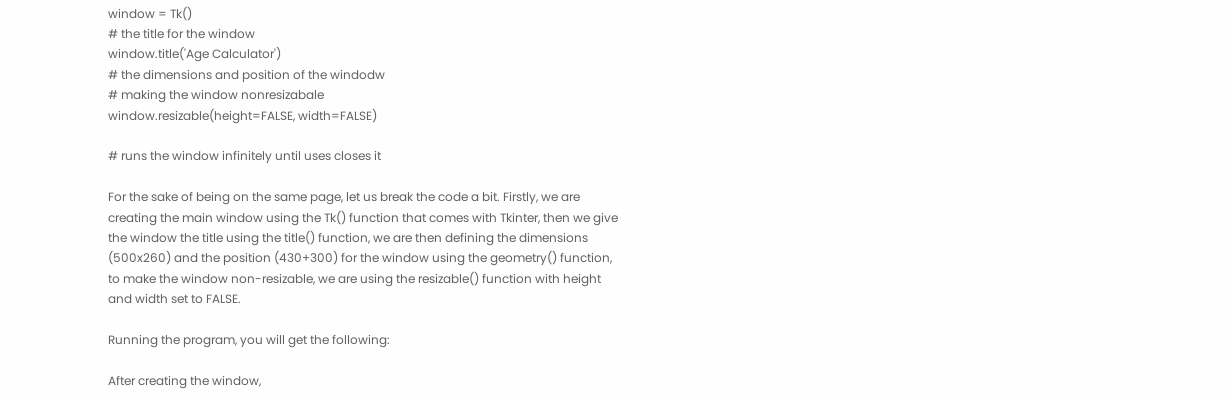window = Tk()
# the title for the window
window.title('Age Calculator')
# the dimensions and position of the windodw
# making the window nonresizabale
window.resizable(height=FALSE, width=FALSE)

# runs the window infinitely until uses closes it

For the sake of being on the same page, let us break the code a bit. Firstly, we are creating the main window using the Tk() function that comes with Tkinter, then we give the window the title using the title() function, we are then defining the dimensions (500x260) and the position (430+300) for the window using the geometry() function, to make the window non-resizable, we are using the resizable() function with height and width set to FALSE.

Running the program, you will get the following:

After creating the window,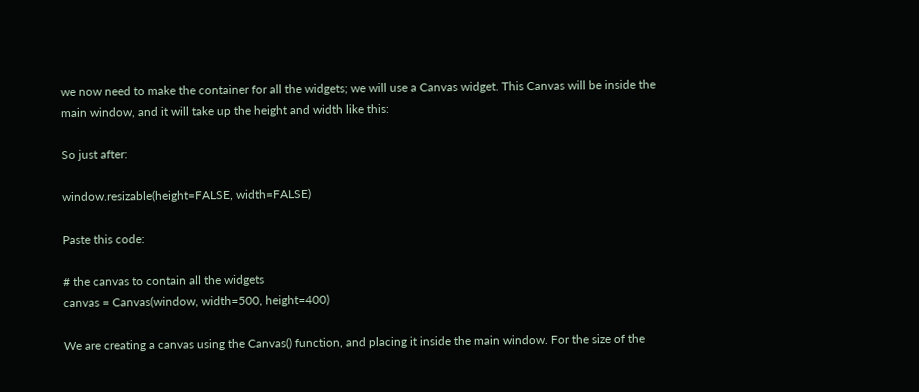we now need to make the container for all the widgets; we will use a Canvas widget. This Canvas will be inside the main window, and it will take up the height and width like this:

So just after:

window.resizable(height=FALSE, width=FALSE)

Paste this code:

# the canvas to contain all the widgets
canvas = Canvas(window, width=500, height=400)

We are creating a canvas using the Canvas() function, and placing it inside the main window. For the size of the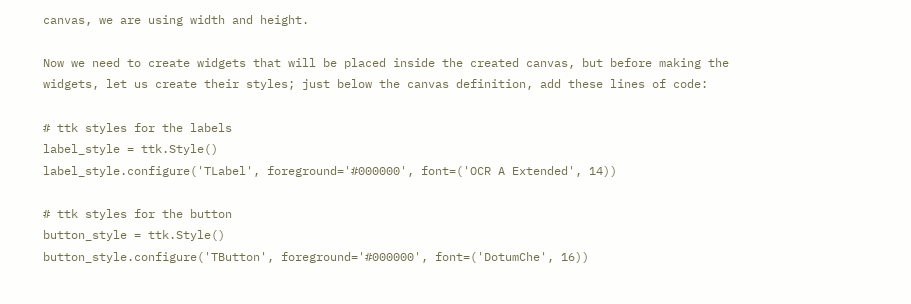canvas, we are using width and height.

Now we need to create widgets that will be placed inside the created canvas, but before making the widgets, let us create their styles; just below the canvas definition, add these lines of code:

# ttk styles for the labels
label_style = ttk.Style()
label_style.configure('TLabel', foreground='#000000', font=('OCR A Extended', 14))

# ttk styles for the button
button_style = ttk.Style()
button_style.configure('TButton', foreground='#000000', font=('DotumChe', 16))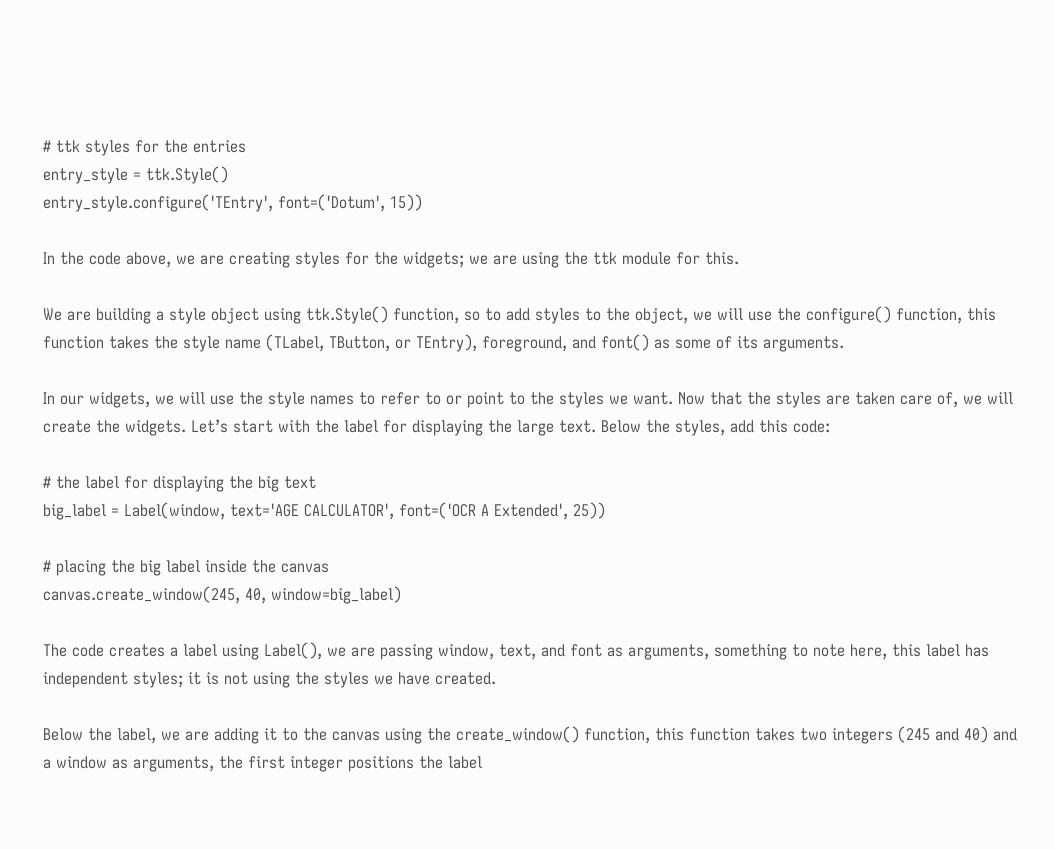# ttk styles for the entries
entry_style = ttk.Style()
entry_style.configure('TEntry', font=('Dotum', 15))

In the code above, we are creating styles for the widgets; we are using the ttk module for this.

We are building a style object using ttk.Style() function, so to add styles to the object, we will use the configure() function, this function takes the style name (TLabel, TButton, or TEntry), foreground, and font() as some of its arguments.

In our widgets, we will use the style names to refer to or point to the styles we want. Now that the styles are taken care of, we will create the widgets. Let’s start with the label for displaying the large text. Below the styles, add this code:

# the label for displaying the big text
big_label = Label(window, text='AGE CALCULATOR', font=('OCR A Extended', 25))

# placing the big label inside the canvas
canvas.create_window(245, 40, window=big_label)

The code creates a label using Label(), we are passing window, text, and font as arguments, something to note here, this label has independent styles; it is not using the styles we have created.

Below the label, we are adding it to the canvas using the create_window() function, this function takes two integers (245 and 40) and a window as arguments, the first integer positions the label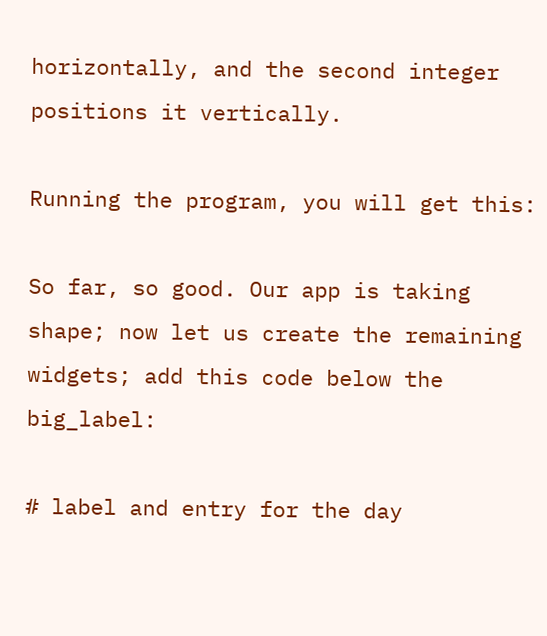horizontally, and the second integer positions it vertically.

Running the program, you will get this:

So far, so good. Our app is taking shape; now let us create the remaining widgets; add this code below the big_label:

# label and entry for the day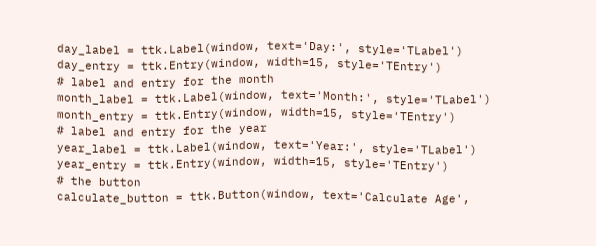day_label = ttk.Label(window, text='Day:', style='TLabel')
day_entry = ttk.Entry(window, width=15, style='TEntry')
# label and entry for the month
month_label = ttk.Label(window, text='Month:', style='TLabel')
month_entry = ttk.Entry(window, width=15, style='TEntry')
# label and entry for the year
year_label = ttk.Label(window, text='Year:', style='TLabel')
year_entry = ttk.Entry(window, width=15, style='TEntry')
# the button
calculate_button = ttk.Button(window, text='Calculate Age',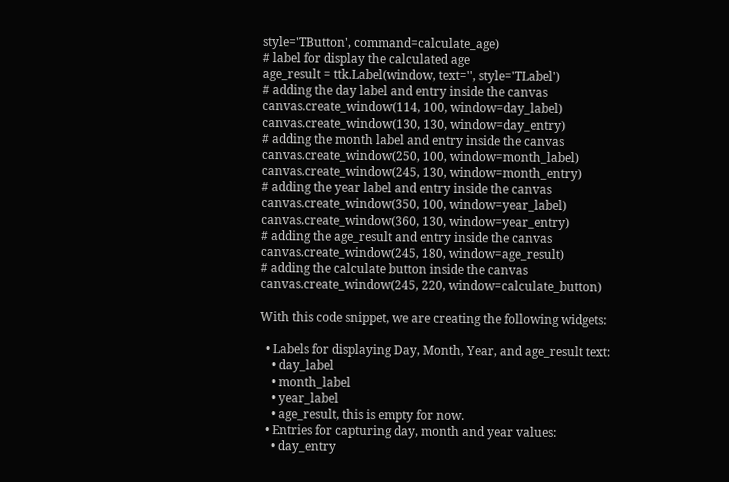style='TButton', command=calculate_age)
# label for display the calculated age
age_result = ttk.Label(window, text='', style='TLabel')
# adding the day label and entry inside the canvas
canvas.create_window(114, 100, window=day_label)
canvas.create_window(130, 130, window=day_entry)
# adding the month label and entry inside the canvas
canvas.create_window(250, 100, window=month_label)
canvas.create_window(245, 130, window=month_entry)
# adding the year label and entry inside the canvas
canvas.create_window(350, 100, window=year_label)
canvas.create_window(360, 130, window=year_entry)
# adding the age_result and entry inside the canvas
canvas.create_window(245, 180, window=age_result)
# adding the calculate button inside the canvas
canvas.create_window(245, 220, window=calculate_button)

With this code snippet, we are creating the following widgets:

  • Labels for displaying Day, Month, Year, and age_result text:
    • day_label
    • month_label
    • year_label
    • age_result, this is empty for now.
  • Entries for capturing day, month and year values:
    • day_entry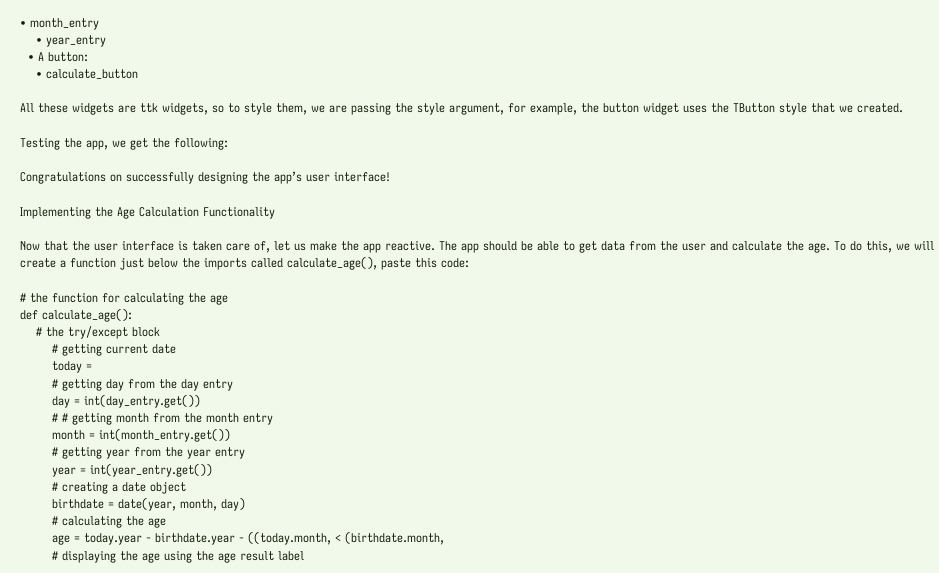• month_entry
    • year_entry
  • A button:
    • calculate_button

All these widgets are ttk widgets, so to style them, we are passing the style argument, for example, the button widget uses the TButton style that we created.

Testing the app, we get the following:

Congratulations on successfully designing the app’s user interface!

Implementing the Age Calculation Functionality

Now that the user interface is taken care of, let us make the app reactive. The app should be able to get data from the user and calculate the age. To do this, we will create a function just below the imports called calculate_age(), paste this code:

# the function for calculating the age
def calculate_age():
    # the try/except block
        # getting current date
        today =
        # getting day from the day entry
        day = int(day_entry.get())
        # # getting month from the month entry
        month = int(month_entry.get())
        # getting year from the year entry
        year = int(year_entry.get())
        # creating a date object
        birthdate = date(year, month, day)
        # calculating the age
        age = today.year - birthdate.year - ((today.month, < (birthdate.month,
        # displaying the age using the age result label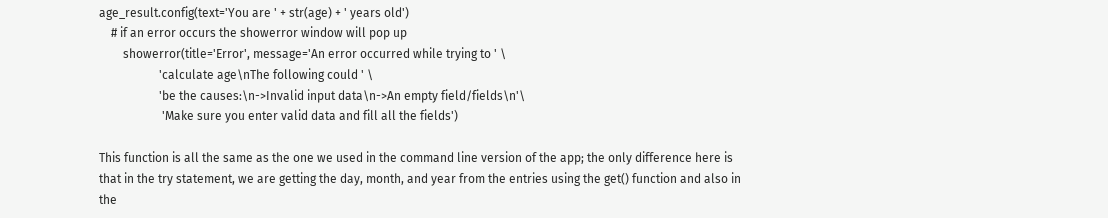age_result.config(text='You are ' + str(age) + ' years old')
    # if an error occurs the showerror window will pop up
        showerror(title='Error', message='An error occurred while trying to ' \
                    'calculate age\nThe following could ' \
                    'be the causes:\n->Invalid input data\n->An empty field/fields\n'\
                     'Make sure you enter valid data and fill all the fields')

This function is all the same as the one we used in the command line version of the app; the only difference here is that in the try statement, we are getting the day, month, and year from the entries using the get() function and also in the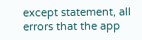except statement, all errors that the app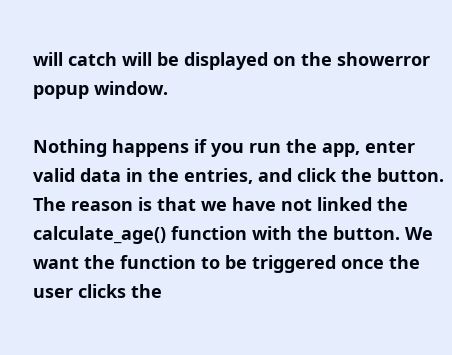will catch will be displayed on the showerror popup window.

Nothing happens if you run the app, enter valid data in the entries, and click the button. The reason is that we have not linked the calculate_age() function with the button. We want the function to be triggered once the user clicks the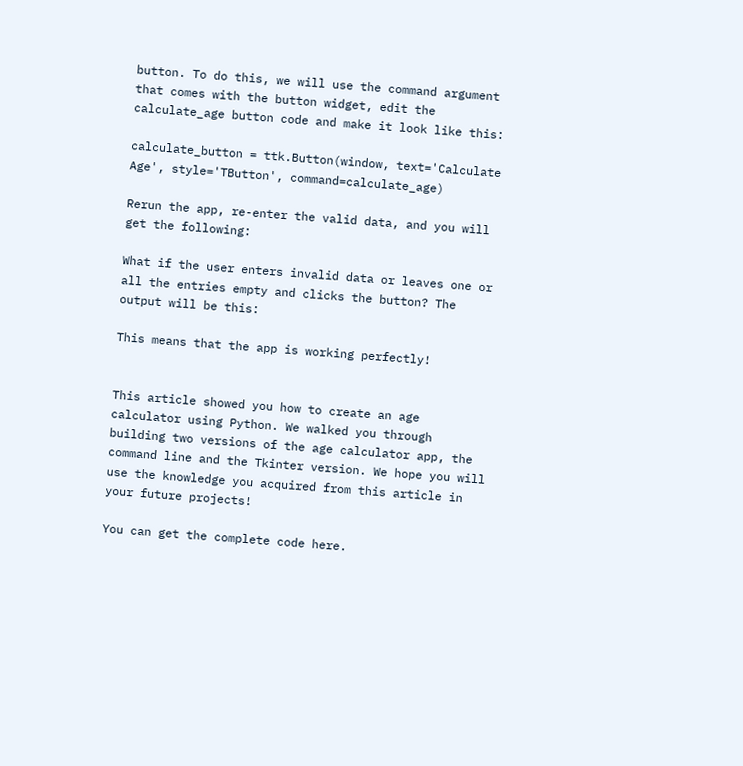button. To do this, we will use the command argument that comes with the button widget, edit the calculate_age button code and make it look like this:

calculate_button = ttk.Button(window, text='Calculate Age', style='TButton', command=calculate_age)

Rerun the app, re-enter the valid data, and you will get the following:

What if the user enters invalid data or leaves one or all the entries empty and clicks the button? The output will be this:

This means that the app is working perfectly!


This article showed you how to create an age calculator using Python. We walked you through building two versions of the age calculator app, the command line and the Tkinter version. We hope you will use the knowledge you acquired from this article in your future projects!

You can get the complete code here.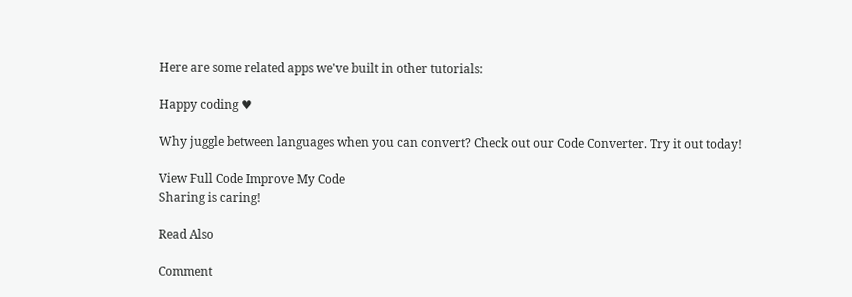Here are some related apps we've built in other tutorials:

Happy coding ♥

Why juggle between languages when you can convert? Check out our Code Converter. Try it out today!

View Full Code Improve My Code
Sharing is caring!

Read Also

Comment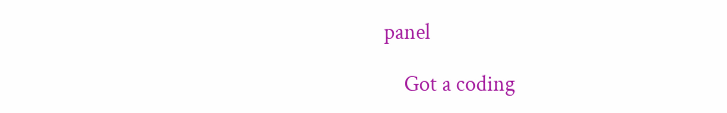panel

    Got a coding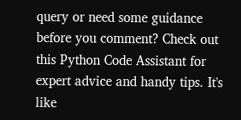query or need some guidance before you comment? Check out this Python Code Assistant for expert advice and handy tips. It's like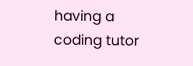having a coding tutor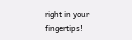right in your fingertips!